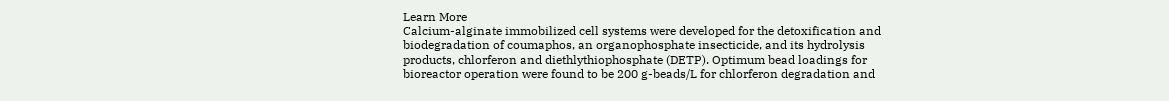Learn More
Calcium-alginate immobilized cell systems were developed for the detoxification and biodegradation of coumaphos, an organophosphate insecticide, and its hydrolysis products, chlorferon and diethlythiophosphate (DETP). Optimum bead loadings for bioreactor operation were found to be 200 g-beads/L for chlorferon degradation and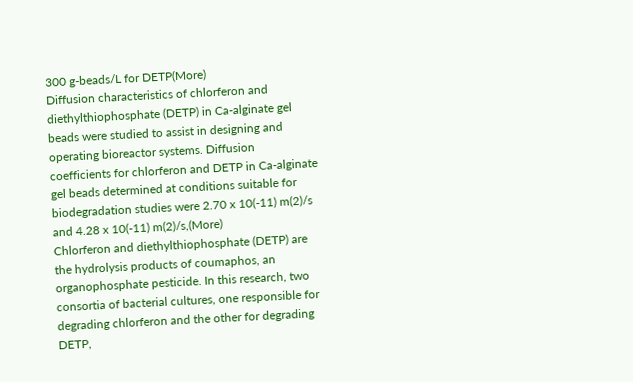300 g-beads/L for DETP(More)
Diffusion characteristics of chlorferon and diethylthiophosphate (DETP) in Ca-alginate gel beads were studied to assist in designing and operating bioreactor systems. Diffusion coefficients for chlorferon and DETP in Ca-alginate gel beads determined at conditions suitable for biodegradation studies were 2.70 x 10(-11) m(2)/s and 4.28 x 10(-11) m(2)/s,(More)
Chlorferon and diethylthiophosphate (DETP) are the hydrolysis products of coumaphos, an organophosphate pesticide. In this research, two consortia of bacterial cultures, one responsible for degrading chlorferon and the other for degrading DETP,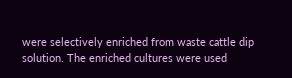were selectively enriched from waste cattle dip solution. The enriched cultures were used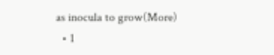as inocula to grow(More)
  • 1